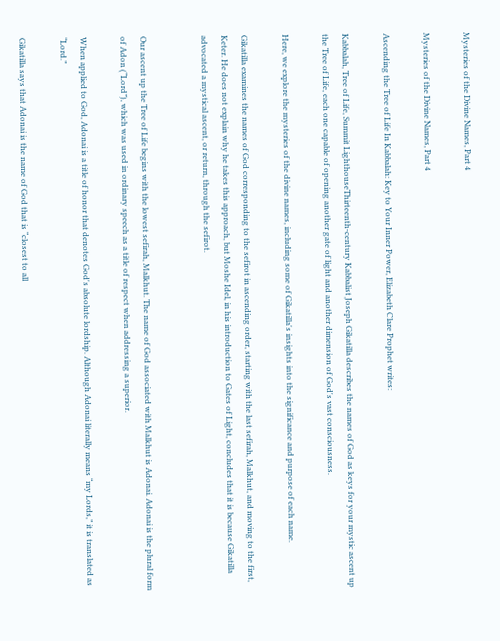Mysteries of the Divine Names, Part 4

Mysteries of the Divine Names, Part 4

Ascending the Tree of Life In Kabbalah: Key to Your Inner Power, Elizabeth Clare Prophet writes:

Kabbalah, Tree of Life, Summit LighthouseThirteenth-century Kabbalist Joseph Gikatilla describes the names of God as keys for your mystic ascent up the Tree of Life, each one capable of opening another gate of light and another dimension of God's vast consciousness.

Here, we explore the mysteries of the divine names, including some of Gikatilla's insights into the significance and purpose of each name.

Gikatilla examines the names of God corresponding to the sefirot in ascending order, starting with the last sefirah, Malkhut, and moving to the first, Keter. He does not explain why he takes this approach, but Moshe Idel, in his introduction to Gates of Light, concludes that it is because Gikatilla advocated a mystical ascent, or return, through the sefirot.


Our ascent up the Tree of Life begins with the lowest sefirah, Malkhut. The name of God associated with Malkhut is Adonai. Adonai is the plural form of Adon (“Lord”), which was used in ordinary speech as a title of respect when addressing a superior.

When applied to God, Adonai is a title of honor that denotes God's absolute lordship. Although Adonai literally means “my Lords,” it is translated as “Lord.”

Gikatilla says that Adonai is the name of God that is “closest to all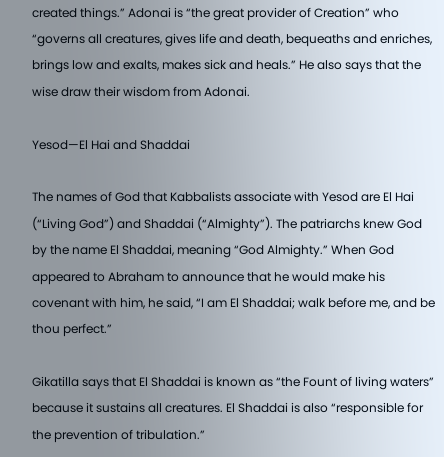created things.” Adonai is “the great provider of Creation” who “governs all creatures, gives life and death, bequeaths and enriches, brings low and exalts, makes sick and heals.” He also says that the wise draw their wisdom from Adonai.

Yesod—El Hai and Shaddai

The names of God that Kabbalists associate with Yesod are El Hai (“Living God”) and Shaddai (“Almighty”). The patriarchs knew God by the name El Shaddai, meaning “God Almighty.” When God appeared to Abraham to announce that he would make his covenant with him, he said, “I am El Shaddai; walk before me, and be thou perfect.”

Gikatilla says that El Shaddai is known as “the Fount of living waters” because it sustains all creatures. El Shaddai is also “responsible for the prevention of tribulation.”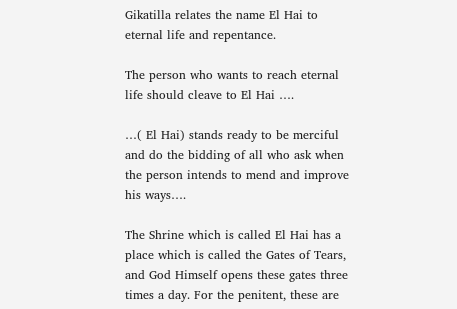Gikatilla relates the name El Hai to eternal life and repentance.

The person who wants to reach eternal life should cleave to El Hai ….

…( El Hai) stands ready to be merciful and do the bidding of all who ask when the person intends to mend and improve his ways….

The Shrine which is called El Hai has a place which is called the Gates of Tears, and God Himself opens these gates three times a day. For the penitent, these are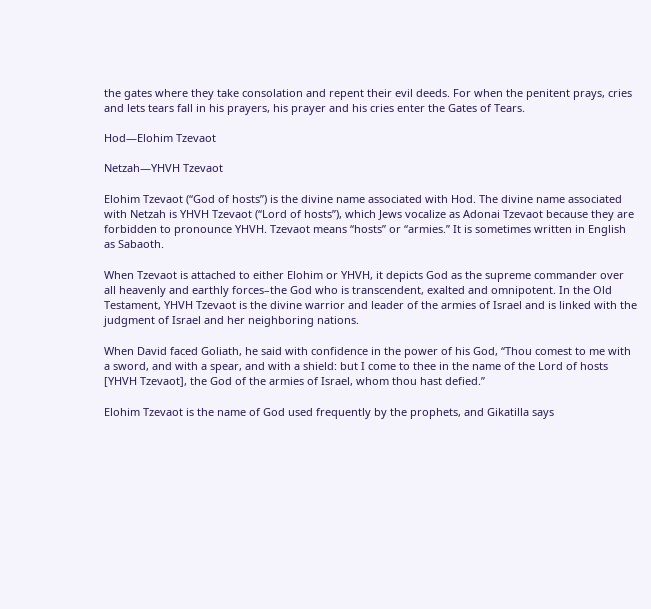the gates where they take consolation and repent their evil deeds. For when the penitent prays, cries and lets tears fall in his prayers, his prayer and his cries enter the Gates of Tears.

Hod—Elohim Tzevaot

Netzah—YHVH Tzevaot

Elohim Tzevaot (“God of hosts”) is the divine name associated with Hod. The divine name associated with Netzah is YHVH Tzevaot (“Lord of hosts”), which Jews vocalize as Adonai Tzevaot because they are forbidden to pronounce YHVH. Tzevaot means “hosts” or “armies.” It is sometimes written in English as Sabaoth.

When Tzevaot is attached to either Elohim or YHVH, it depicts God as the supreme commander over all heavenly and earthly forces–the God who is transcendent, exalted and omnipotent. In the Old Testament, YHVH Tzevaot is the divine warrior and leader of the armies of Israel and is linked with the judgment of Israel and her neighboring nations.

When David faced Goliath, he said with confidence in the power of his God, “Thou comest to me with a sword, and with a spear, and with a shield: but I come to thee in the name of the Lord of hosts [YHVH Tzevaot], the God of the armies of Israel, whom thou hast defied.”

Elohim Tzevaot is the name of God used frequently by the prophets, and Gikatilla says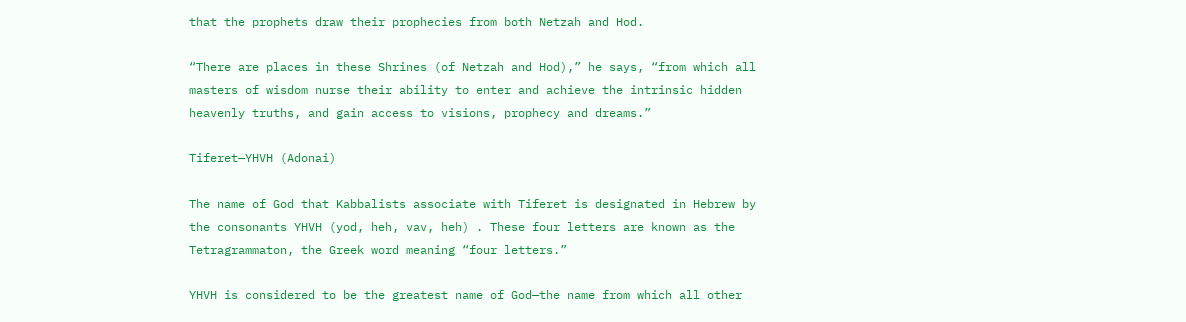that the prophets draw their prophecies from both Netzah and Hod.

“There are places in these Shrines (of Netzah and Hod),” he says, “from which all masters of wisdom nurse their ability to enter and achieve the intrinsic hidden heavenly truths, and gain access to visions, prophecy and dreams.”

Tiferet—YHVH (Adonai)

The name of God that Kabbalists associate with Tiferet is designated in Hebrew by the consonants YHVH (yod, heh, vav, heh) . These four letters are known as the Tetragrammaton, the Greek word meaning “four letters.”

YHVH is considered to be the greatest name of God—the name from which all other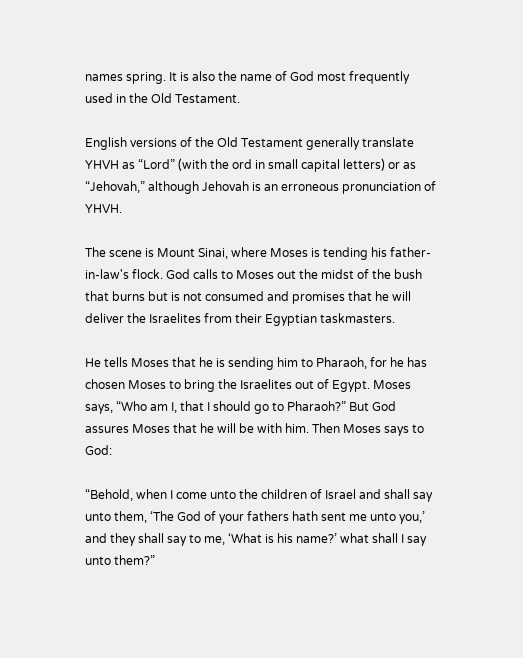names spring. It is also the name of God most frequently used in the Old Testament.

English versions of the Old Testament generally translate YHVH as “Lord” (with the ord in small capital letters) or as “Jehovah,” although Jehovah is an erroneous pronunciation of YHVH.

The scene is Mount Sinai, where Moses is tending his father-in-law's flock. God calls to Moses out the midst of the bush that burns but is not consumed and promises that he will deliver the Israelites from their Egyptian taskmasters.

He tells Moses that he is sending him to Pharaoh, for he has chosen Moses to bring the Israelites out of Egypt. Moses says, “Who am I, that I should go to Pharaoh?” But God assures Moses that he will be with him. Then Moses says to God:

“Behold, when I come unto the children of Israel and shall say unto them, ‘The God of your fathers hath sent me unto you,’ and they shall say to me, ‘What is his name?’ what shall I say unto them?”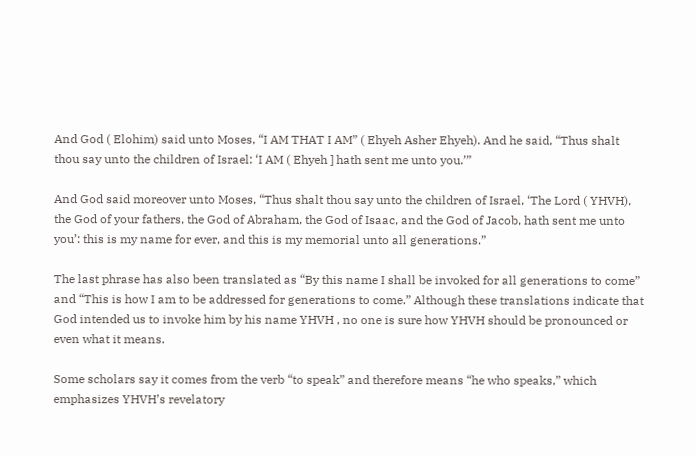And God ( Elohim) said unto Moses, “I AM THAT I AM” ( Ehyeh Asher Ehyeh). And he said, “Thus shalt thou say unto the children of Israel: ‘I AM ( Ehyeh ] hath sent me unto you.’”

And God said moreover unto Moses, “Thus shalt thou say unto the children of Israel, ‘The Lord ( YHVH), the God of your fathers, the God of Abraham, the God of Isaac, and the God of Jacob, hath sent me unto you’: this is my name for ever, and this is my memorial unto all generations.”

The last phrase has also been translated as “By this name I shall be invoked for all generations to come” and “This is how I am to be addressed for generations to come.” Although these translations indicate that God intended us to invoke him by his name YHVH , no one is sure how YHVH should be pronounced or even what it means.

Some scholars say it comes from the verb “to speak” and therefore means “he who speaks,” which emphasizes YHVH’s revelatory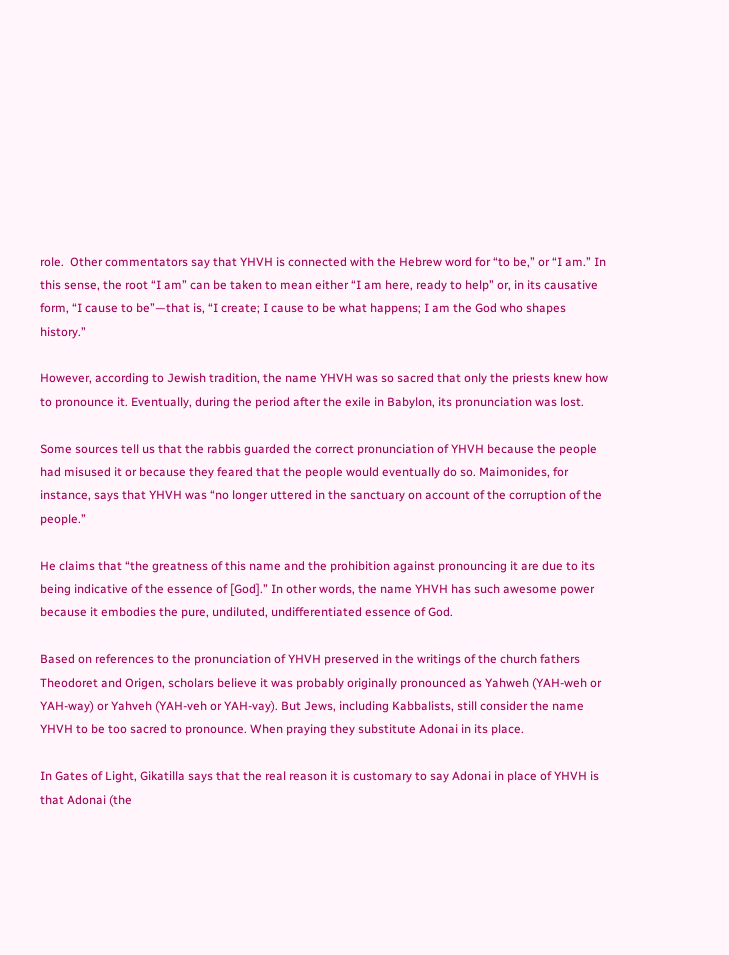role.  Other commentators say that YHVH is connected with the Hebrew word for “to be,” or “I am.” In this sense, the root “I am” can be taken to mean either “I am here, ready to help” or, in its causative form, “I cause to be”—that is, “I create; I cause to be what happens; I am the God who shapes history.”

However, according to Jewish tradition, the name YHVH was so sacred that only the priests knew how to pronounce it. Eventually, during the period after the exile in Babylon, its pronunciation was lost.

Some sources tell us that the rabbis guarded the correct pronunciation of YHVH because the people had misused it or because they feared that the people would eventually do so. Maimonides, for instance, says that YHVH was “no longer uttered in the sanctuary on account of the corruption of the people.”

He claims that “the greatness of this name and the prohibition against pronouncing it are due to its being indicative of the essence of [God].” In other words, the name YHVH has such awesome power because it embodies the pure, undiluted, undifferentiated essence of God.

Based on references to the pronunciation of YHVH preserved in the writings of the church fathers Theodoret and Origen, scholars believe it was probably originally pronounced as Yahweh (YAH-weh or YAH-way) or Yahveh (YAH-veh or YAH-vay). But Jews, including Kabbalists, still consider the name YHVH to be too sacred to pronounce. When praying they substitute Adonai in its place.

In Gates of Light, Gikatilla says that the real reason it is customary to say Adonai in place of YHVH is that Adonai (the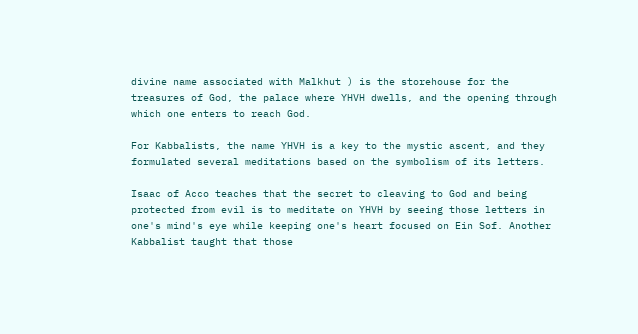divine name associated with Malkhut ) is the storehouse for the treasures of God, the palace where YHVH dwells, and the opening through which one enters to reach God.

For Kabbalists, the name YHVH is a key to the mystic ascent, and they formulated several meditations based on the symbolism of its letters.

Isaac of Acco teaches that the secret to cleaving to God and being protected from evil is to meditate on YHVH by seeing those letters in one's mind's eye while keeping one's heart focused on Ein Sof. Another Kabbalist taught that those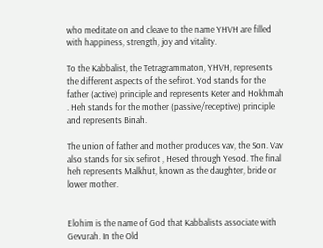who meditate on and cleave to the name YHVH are filled with happiness, strength, joy and vitality.

To the Kabbalist, the Tetragrammaton, YHVH, represents the different aspects of the sefirot. Yod stands for the father (active) principle and represents Keter and Hokhmah . Heh stands for the mother (passive/receptive) principle and represents Binah.

The union of father and mother produces vav, the Son. Vav also stands for six sefirot , Hesed through Yesod. The final heh represents Malkhut, known as the daughter, bride or lower mother.


Elohim is the name of God that Kabbalists associate with Gevurah. In the Old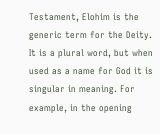Testament, Elohim is the generic term for the Deity. It is a plural word, but when used as a name for God it is singular in meaning. For example, in the opening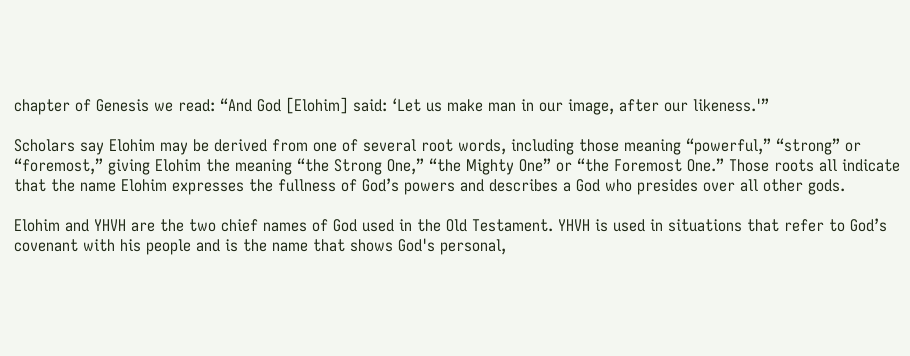chapter of Genesis we read: “And God [Elohim] said: ‘Let us make man in our image, after our likeness.'”

Scholars say Elohim may be derived from one of several root words, including those meaning “powerful,” “strong” or “foremost,” giving Elohim the meaning “the Strong One,” “the Mighty One” or “the Foremost One.” Those roots all indicate that the name Elohim expresses the fullness of God’s powers and describes a God who presides over all other gods.

Elohim and YHVH are the two chief names of God used in the Old Testament. YHVH is used in situations that refer to God’s covenant with his people and is the name that shows God's personal,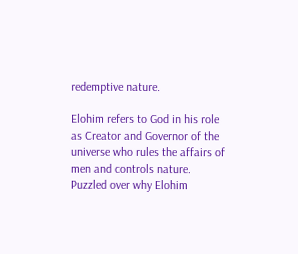redemptive nature.

Elohim refers to God in his role as Creator and Governor of the universe who rules the affairs of men and controls nature. Puzzled over why Elohim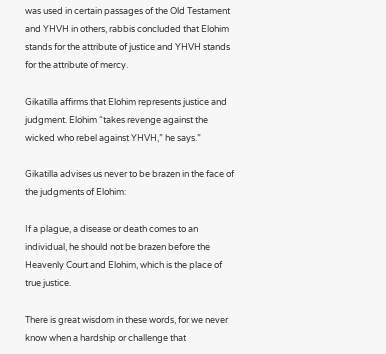was used in certain passages of the Old Testament and YHVH in others, rabbis concluded that Elohim stands for the attribute of justice and YHVH stands for the attribute of mercy.

Gikatilla affirms that Elohim represents justice and judgment. Elohim “takes revenge against the wicked who rebel against YHVH,” he says.”

Gikatilla advises us never to be brazen in the face of the judgments of Elohim:

If a plague, a disease or death comes to an individual, he should not be brazen before the Heavenly Court and Elohim, which is the place of true justice.

There is great wisdom in these words, for we never know when a hardship or challenge that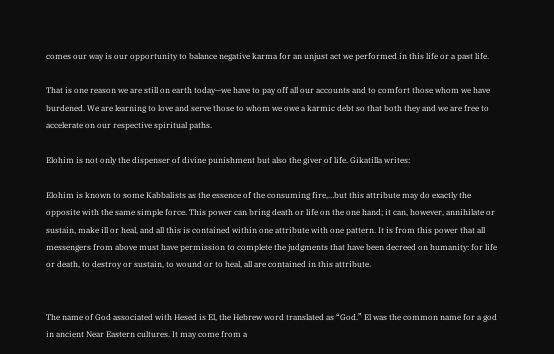comes our way is our opportunity to balance negative karma for an unjust act we performed in this life or a past life.

That is one reason we are still on earth today—we have to pay off all our accounts and to comfort those whom we have burdened. We are learning to love and serve those to whom we owe a karmic debt so that both they and we are free to accelerate on our respective spiritual paths.

Elohim is not only the dispenser of divine punishment but also the giver of life. Gikatilla writes:

Elohim is known to some Kabbalists as the essence of the consuming fire,…but this attribute may do exactly the opposite with the same simple force. This power can bring death or life on the one hand; it can, however, annihilate or sustain, make ill or heal, and all this is contained within one attribute with one pattern. It is from this power that all messengers from above must have permission to complete the judgments that have been decreed on humanity: for life or death, to destroy or sustain, to wound or to heal, all are contained in this attribute.


The name of God associated with Hesed is El, the Hebrew word translated as “God.” El was the common name for a god in ancient Near Eastern cultures. It may come from a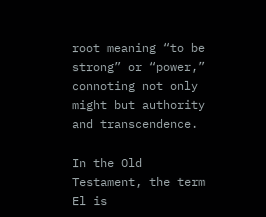root meaning “to be strong” or “power,” connoting not only might but authority and transcendence.

In the Old Testament, the term El is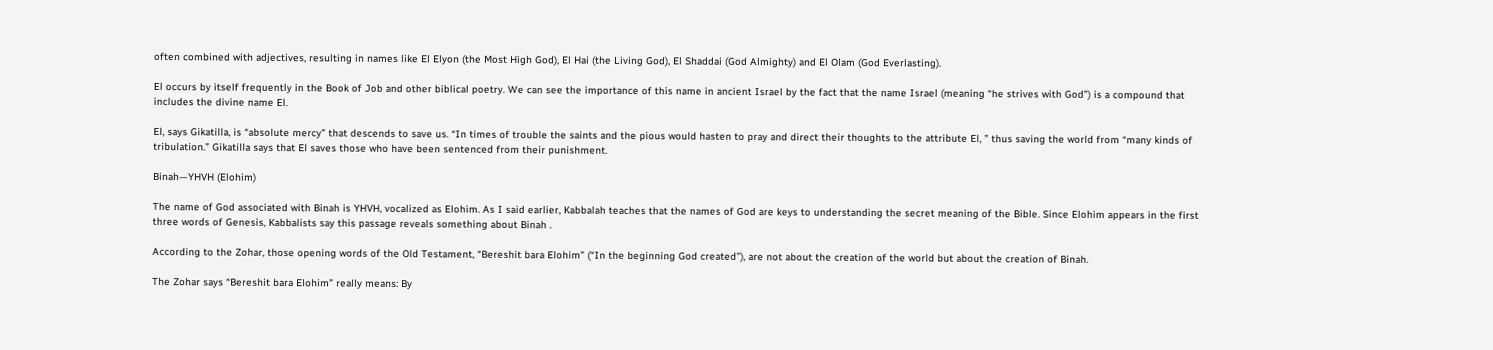often combined with adjectives, resulting in names like El Elyon (the Most High God), El Hai (the Living God), El Shaddai (God Almighty) and El Olam (God Everlasting).

El occurs by itself frequently in the Book of Job and other biblical poetry. We can see the importance of this name in ancient Israel by the fact that the name Israel (meaning “he strives with God”) is a compound that includes the divine name El.

El, says Gikatilla, is “absolute mercy” that descends to save us. “In times of trouble the saints and the pious would hasten to pray and direct their thoughts to the attribute El, ” thus saving the world from “many kinds of tribulation.” Gikatilla says that El saves those who have been sentenced from their punishment.

Binah—YHVH (Elohim)

The name of God associated with Binah is YHVH, vocalized as Elohim. As I said earlier, Kabbalah teaches that the names of God are keys to understanding the secret meaning of the Bible. Since Elohim appears in the first three words of Genesis, Kabbalists say this passage reveals something about Binah .

According to the Zohar, those opening words of the Old Testament, “Bereshit bara Elohim” (“In the beginning God created”), are not about the creation of the world but about the creation of Binah.

The Zohar says “Bereshit bara Elohim” really means: By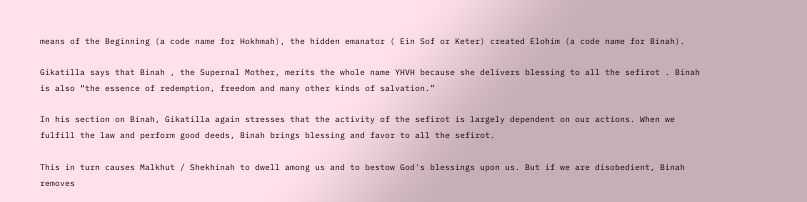means of the Beginning (a code name for Hokhmah), the hidden emanator ( Ein Sof or Keter) created Elohim (a code name for Binah).

Gikatilla says that Binah , the Supernal Mother, merits the whole name YHVH because she delivers blessing to all the sefirot . Binah is also “the essence of redemption, freedom and many other kinds of salvation.”

In his section on Binah, Gikatilla again stresses that the activity of the sefirot is largely dependent on our actions. When we fulfill the law and perform good deeds, Binah brings blessing and favor to all the sefirot.

This in turn causes Malkhut / Shekhinah to dwell among us and to bestow God's blessings upon us. But if we are disobedient, Binah removes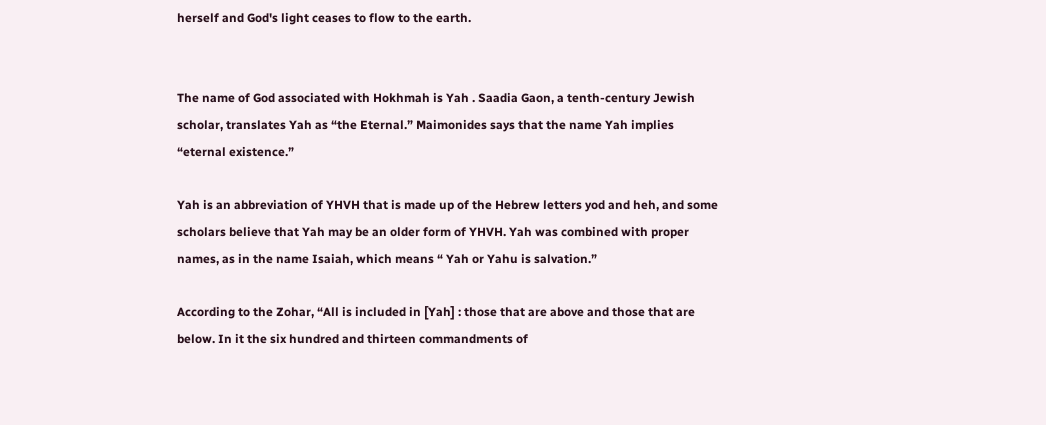herself and God's light ceases to flow to the earth.


The name of God associated with Hokhmah is Yah . Saadia Gaon, a tenth-century Jewish scholar, translates Yah as “the Eternal.” Maimonides says that the name Yah implies “eternal existence.”

Yah is an abbreviation of YHVH that is made up of the Hebrew letters yod and heh, and some scholars believe that Yah may be an older form of YHVH. Yah was combined with proper names, as in the name Isaiah, which means “ Yah or Yahu is salvation.”

According to the Zohar, “All is included in [Yah] : those that are above and those that are below. In it the six hundred and thirteen commandments of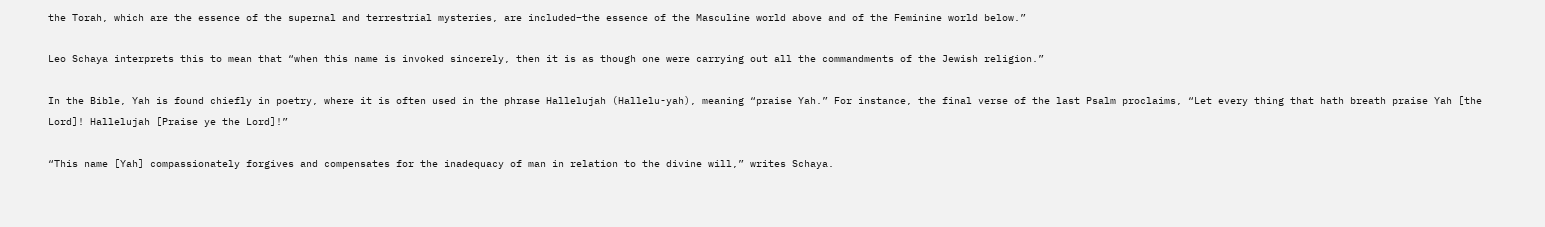the Torah, which are the essence of the supernal and terrestrial mysteries, are included–the essence of the Masculine world above and of the Feminine world below.”

Leo Schaya interprets this to mean that “when this name is invoked sincerely, then it is as though one were carrying out all the commandments of the Jewish religion.”

In the Bible, Yah is found chiefly in poetry, where it is often used in the phrase Hallelujah (Hallelu-yah), meaning “praise Yah.” For instance, the final verse of the last Psalm proclaims, “Let every thing that hath breath praise Yah [the Lord]! Hallelujah [Praise ye the Lord]!”

“This name [Yah] compassionately forgives and compensates for the inadequacy of man in relation to the divine will,” writes Schaya.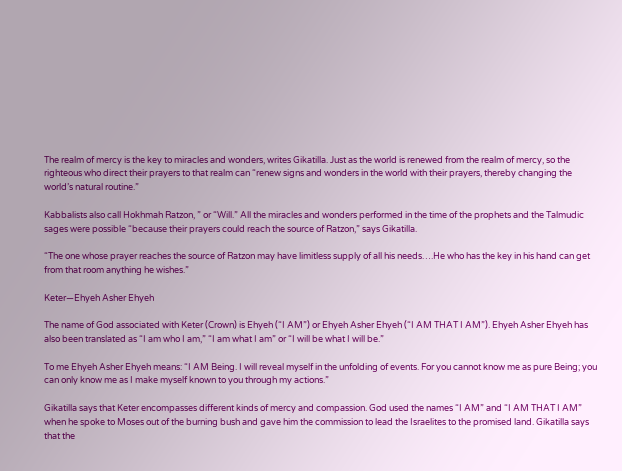The realm of mercy is the key to miracles and wonders, writes Gikatilla. Just as the world is renewed from the realm of mercy, so the righteous who direct their prayers to that realm can “renew signs and wonders in the world with their prayers, thereby changing the world’s natural routine.”

Kabbalists also call Hokhmah Ratzon, ” or “Will.” All the miracles and wonders performed in the time of the prophets and the Talmudic sages were possible “because their prayers could reach the source of Ratzon,” says Gikatilla.

“The one whose prayer reaches the source of Ratzon may have limitless supply of all his needs….He who has the key in his hand can get from that room anything he wishes.”

Keter—Ehyeh Asher Ehyeh

The name of God associated with Keter (Crown) is Ehyeh (“I AM”) or Ehyeh Asher Ehyeh (“I AM THAT I AM”). Ehyeh Asher Ehyeh has also been translated as “I am who I am,” “I am what I am” or “I will be what I will be.”

To me Ehyeh Asher Ehyeh means: “I AM Being. I will reveal myself in the unfolding of events. For you cannot know me as pure Being; you can only know me as I make myself known to you through my actions.”

Gikatilla says that Keter encompasses different kinds of mercy and compassion. God used the names “I AM” and “I AM THAT I AM” when he spoke to Moses out of the burning bush and gave him the commission to lead the Israelites to the promised land. Gikatilla says that the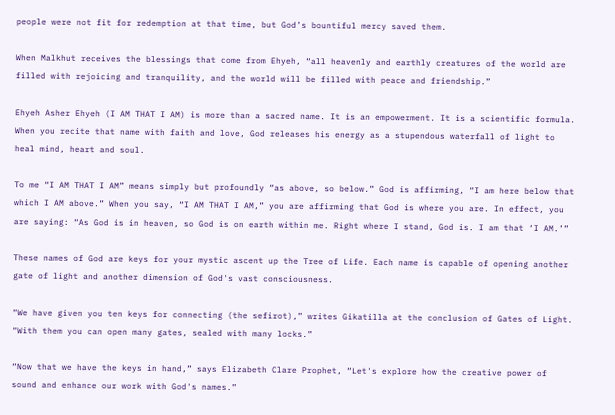people were not fit for redemption at that time, but God’s bountiful mercy saved them.

When Malkhut receives the blessings that come from Ehyeh, “all heavenly and earthly creatures of the world are filled with rejoicing and tranquility, and the world will be filled with peace and friendship.”

Ehyeh Asher Ehyeh (I AM THAT I AM) is more than a sacred name. It is an empowerment. It is a scientific formula. When you recite that name with faith and love, God releases his energy as a stupendous waterfall of light to heal mind, heart and soul.

To me “I AM THAT I AM” means simply but profoundly “as above, so below.” God is affirming, “I am here below that which I AM above.” When you say, “I AM THAT I AM,” you are affirming that God is where you are. In effect, you are saying: “As God is in heaven, so God is on earth within me. Right where I stand, God is. I am that ‘I AM.’”

These names of God are keys for your mystic ascent up the Tree of Life. Each name is capable of opening another gate of light and another dimension of God's vast consciousness.

“We have given you ten keys for connecting (the sefirot),” writes Gikatilla at the conclusion of Gates of Light. “With them you can open many gates, sealed with many locks.”

“Now that we have the keys in hand,” says Elizabeth Clare Prophet, “Let's explore how the creative power of sound and enhance our work with God's names.”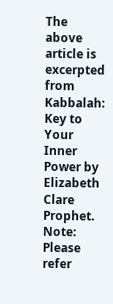The above article is excerpted from Kabbalah: Key to Your Inner Power by Elizabeth Clare Prophet. Note: Please refer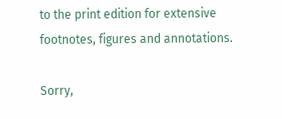to the print edition for extensive footnotes, figures and annotations.

Sorry,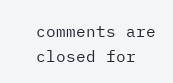comments are closed for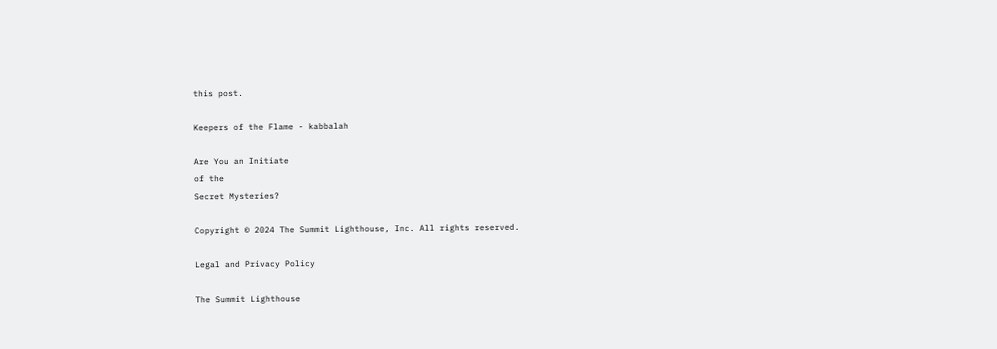this post.

Keepers of the Flame - kabbalah

Are You an Initiate
of the
Secret Mysteries?

Copyright © 2024 The Summit Lighthouse, Inc. All rights reserved.

Legal and Privacy Policy

The Summit Lighthouse